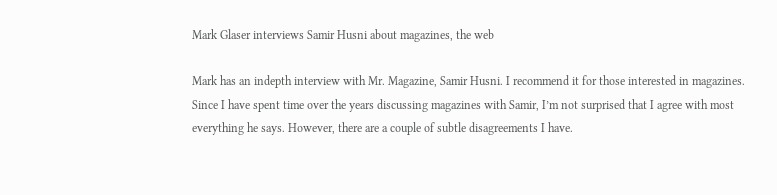Mark Glaser interviews Samir Husni about magazines, the web

Mark has an indepth interview with Mr. Magazine, Samir Husni. I recommend it for those interested in magazines. Since I have spent time over the years discussing magazines with Samir, I’m not surprised that I agree with most everything he says. However, there are a couple of subtle disagreements I have.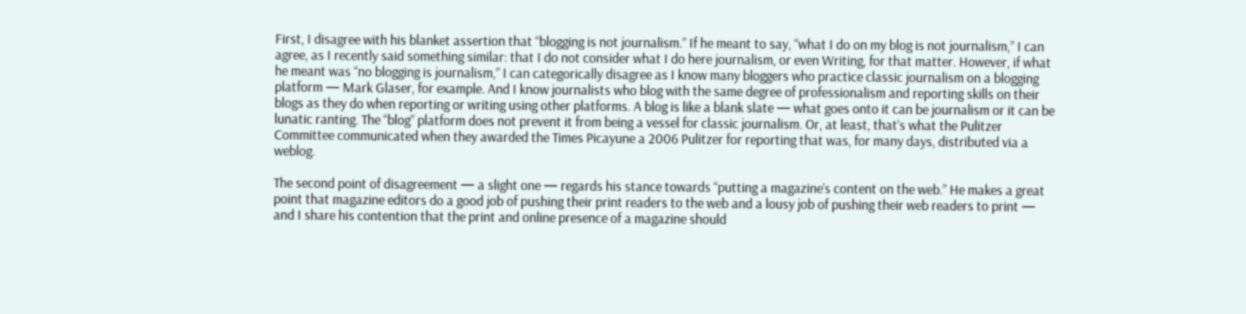First, I disagree with his blanket assertion that “blogging is not journalism.” If he meant to say, “what I do on my blog is not journalism,” I can agree, as I recently said something similar: that I do not consider what I do here journalism, or even Writing, for that matter. However, if what he meant was “no blogging is journalism,” I can categorically disagree as I know many bloggers who practice classic journalism on a blogging platform — Mark Glaser, for example. And I know journalists who blog with the same degree of professionalism and reporting skills on their blogs as they do when reporting or writing using other platforms. A blog is like a blank slate — what goes onto it can be journalism or it can be lunatic ranting. The “blog” platform does not prevent it from being a vessel for classic journalism. Or, at least, that’s what the Pulitzer Committee communicated when they awarded the Times Picayune a 2006 Pulitzer for reporting that was, for many days, distributed via a weblog.

The second point of disagreement — a slight one — regards his stance towards “putting a magazine’s content on the web.” He makes a great point that magazine editors do a good job of pushing their print readers to the web and a lousy job of pushing their web readers to print — and I share his contention that the print and online presence of a magazine should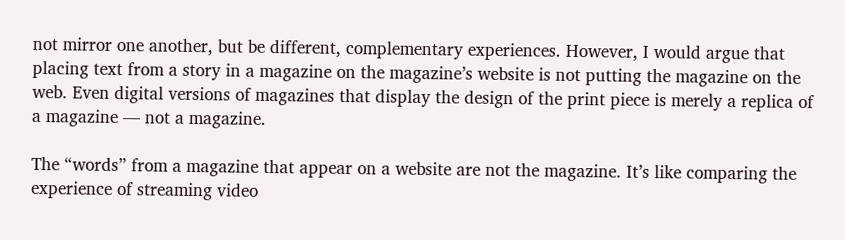not mirror one another, but be different, complementary experiences. However, I would argue that placing text from a story in a magazine on the magazine’s website is not putting the magazine on the web. Even digital versions of magazines that display the design of the print piece is merely a replica of a magazine — not a magazine.

The “words” from a magazine that appear on a website are not the magazine. It’s like comparing the experience of streaming video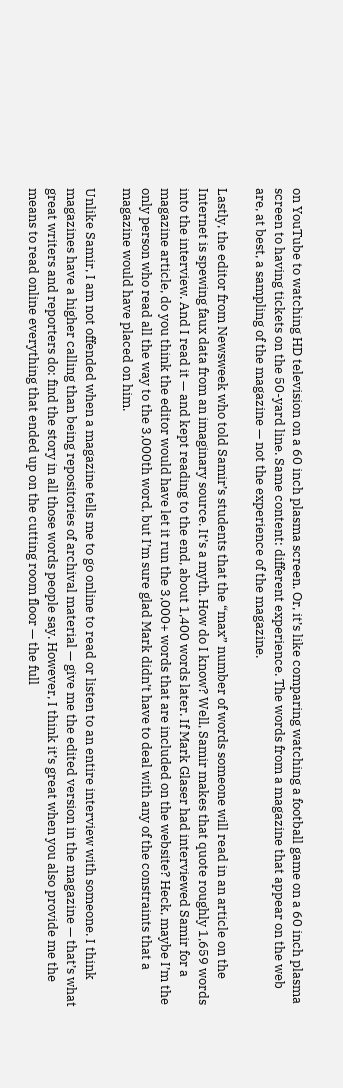on YouTube to watching HD television on a 60 inch plasma screen. Or, it’s like comparing watching a football game on a 60 inch plasma screen to having tickets on the 50-yard line. Same content: different experience. The words from a magazine that appear on the web are, at best, a sampling of the magazine — not the experience of the magazine.

Lastly, the editor from Newsweek who told Samir’s students that the “max” number of words someone will read in an article on the Internet is spewing faux data from an imaginary source. It’s a myth. How do I know? Well, Samir makes that quote roughly 1,659 words into the interview. And I read it — and kept reading to the end, about 1,400 words later. If Mark Glaser had interviewed Samir for a magazine article, do you think the editor would have let it run the 3,000+ words that are included on the website? Heck, maybe I’m the only person who read all the way to the 3,000th word, but I’m sure glad Mark didn’t have to deal with any of the constraints that a magazine would have placed on him.

Unlike Samir, I am not offended when a magazine tells me to go online to read or listen to an entire interview with someone. I think magazines have a higher calling than being repositories of archival material — give me the edited version in the magazine — that’s what great writers and reporters do: find the story in all those words people say. However, I think it’s great when you also provide me the means to read online everything that ended up on the cutting room floor — the full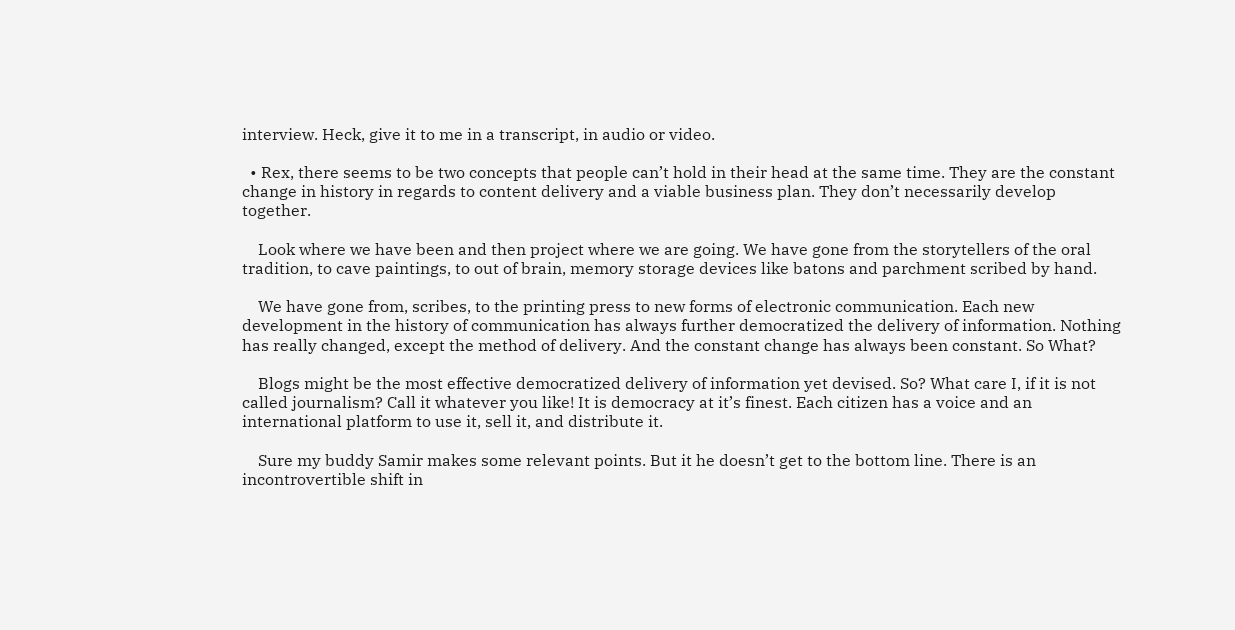interview. Heck, give it to me in a transcript, in audio or video.

  • Rex, there seems to be two concepts that people can’t hold in their head at the same time. They are the constant change in history in regards to content delivery and a viable business plan. They don’t necessarily develop together.

    Look where we have been and then project where we are going. We have gone from the storytellers of the oral tradition, to cave paintings, to out of brain, memory storage devices like batons and parchment scribed by hand.

    We have gone from, scribes, to the printing press to new forms of electronic communication. Each new development in the history of communication has always further democratized the delivery of information. Nothing has really changed, except the method of delivery. And the constant change has always been constant. So What?

    Blogs might be the most effective democratized delivery of information yet devised. So? What care I, if it is not called journalism? Call it whatever you like! It is democracy at it’s finest. Each citizen has a voice and an international platform to use it, sell it, and distribute it.

    Sure my buddy Samir makes some relevant points. But it he doesn’t get to the bottom line. There is an incontrovertible shift in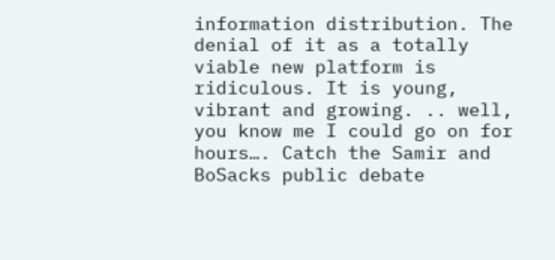information distribution. The denial of it as a totally viable new platform is ridiculous. It is young, vibrant and growing. .. well, you know me I could go on for hours…. Catch the Samir and BoSacks public debate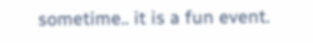sometime.. it is a fun event.